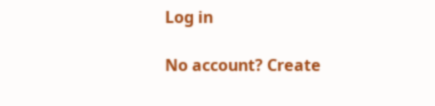Log in

No account? Create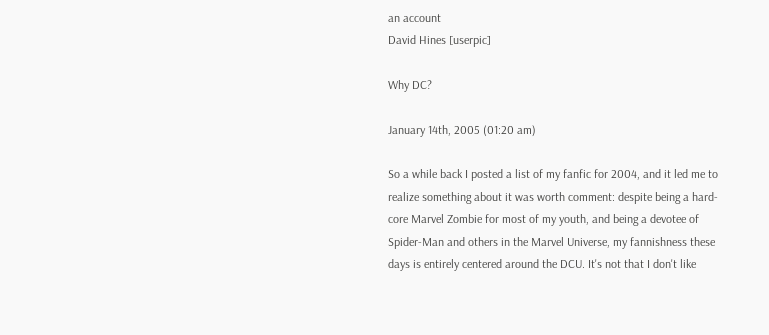an account
David Hines [userpic]

Why DC?

January 14th, 2005 (01:20 am)

So a while back I posted a list of my fanfic for 2004, and it led me to realize something about it was worth comment: despite being a hard-core Marvel Zombie for most of my youth, and being a devotee of Spider-Man and others in the Marvel Universe, my fannishness these days is entirely centered around the DCU. It's not that I don't like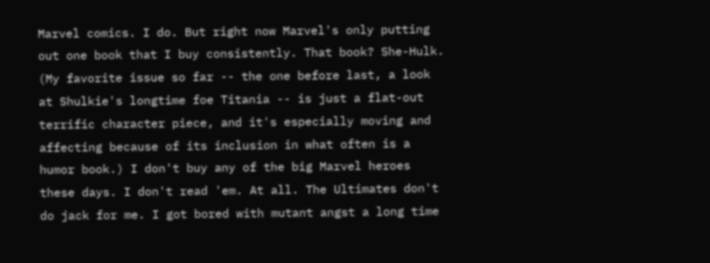Marvel comics. I do. But right now Marvel's only putting out one book that I buy consistently. That book? She-Hulk. (My favorite issue so far -- the one before last, a look at Shulkie's longtime foe Titania -- is just a flat-out terrific character piece, and it's especially moving and affecting because of its inclusion in what often is a humor book.) I don't buy any of the big Marvel heroes these days. I don't read 'em. At all. The Ultimates don't do jack for me. I got bored with mutant angst a long time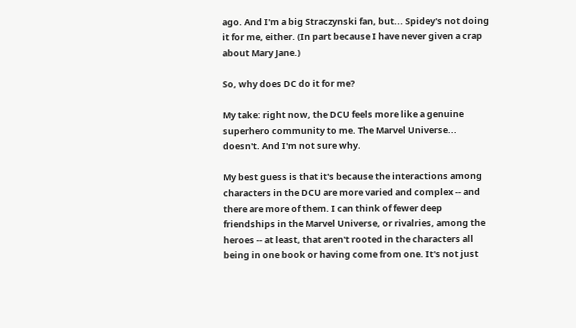ago. And I'm a big Straczynski fan, but... Spidey's not doing it for me, either. (In part because I have never given a crap about Mary Jane.)

So, why does DC do it for me?

My take: right now, the DCU feels more like a genuine superhero community to me. The Marvel Universe... doesn't. And I'm not sure why.

My best guess is that it's because the interactions among characters in the DCU are more varied and complex -- and there are more of them. I can think of fewer deep friendships in the Marvel Universe, or rivalries, among the heroes -- at least, that aren't rooted in the characters all being in one book or having come from one. It's not just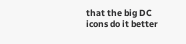that the big DC icons do it better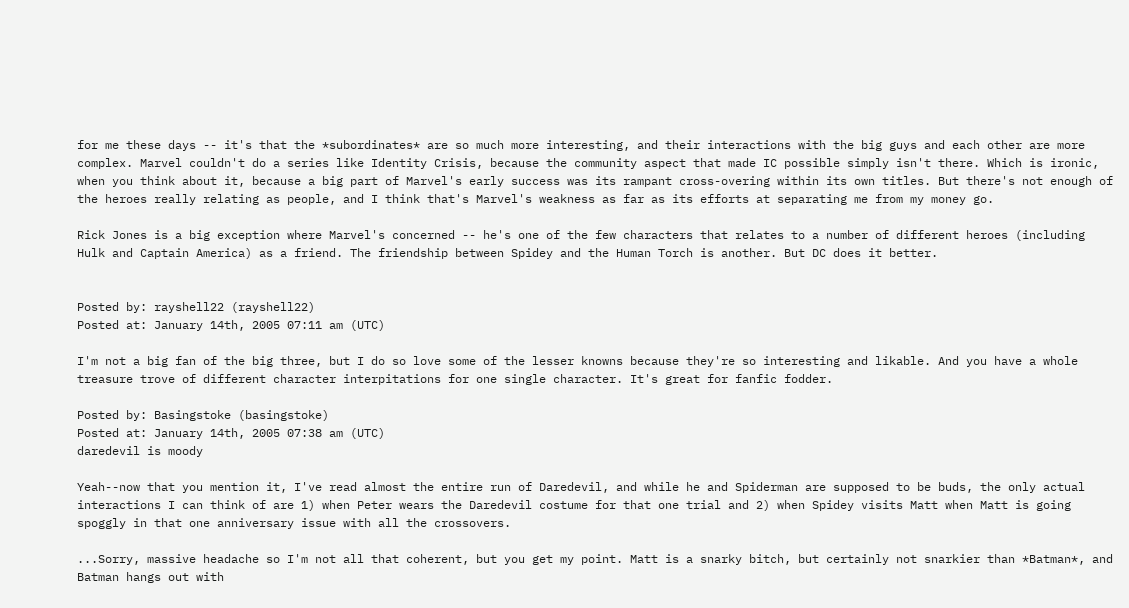for me these days -- it's that the *subordinates* are so much more interesting, and their interactions with the big guys and each other are more complex. Marvel couldn't do a series like Identity Crisis, because the community aspect that made IC possible simply isn't there. Which is ironic, when you think about it, because a big part of Marvel's early success was its rampant cross-overing within its own titles. But there's not enough of the heroes really relating as people, and I think that's Marvel's weakness as far as its efforts at separating me from my money go.

Rick Jones is a big exception where Marvel's concerned -- he's one of the few characters that relates to a number of different heroes (including Hulk and Captain America) as a friend. The friendship between Spidey and the Human Torch is another. But DC does it better.


Posted by: rayshell22 (rayshell22)
Posted at: January 14th, 2005 07:11 am (UTC)

I'm not a big fan of the big three, but I do so love some of the lesser knowns because they're so interesting and likable. And you have a whole treasure trove of different character interpitations for one single character. It's great for fanfic fodder.

Posted by: Basingstoke (basingstoke)
Posted at: January 14th, 2005 07:38 am (UTC)
daredevil is moody

Yeah--now that you mention it, I've read almost the entire run of Daredevil, and while he and Spiderman are supposed to be buds, the only actual interactions I can think of are 1) when Peter wears the Daredevil costume for that one trial and 2) when Spidey visits Matt when Matt is going spoggly in that one anniversary issue with all the crossovers.

...Sorry, massive headache so I'm not all that coherent, but you get my point. Matt is a snarky bitch, but certainly not snarkier than *Batman*, and Batman hangs out with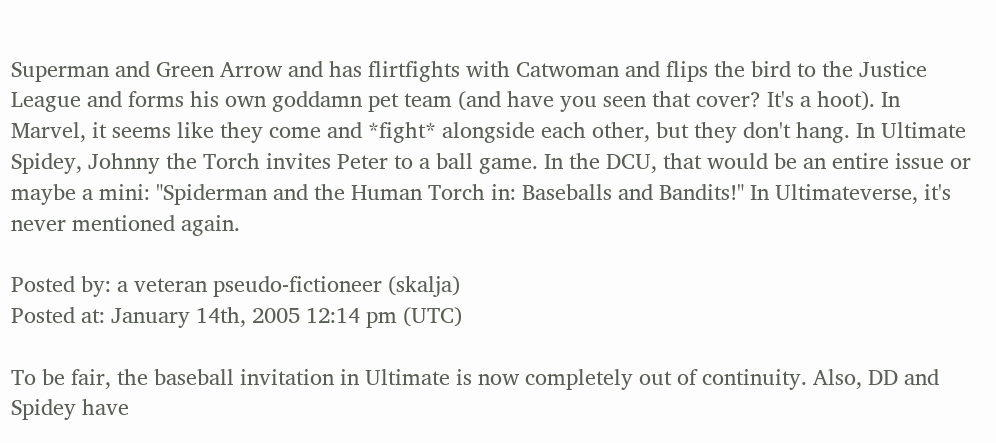Superman and Green Arrow and has flirtfights with Catwoman and flips the bird to the Justice League and forms his own goddamn pet team (and have you seen that cover? It's a hoot). In Marvel, it seems like they come and *fight* alongside each other, but they don't hang. In Ultimate Spidey, Johnny the Torch invites Peter to a ball game. In the DCU, that would be an entire issue or maybe a mini: "Spiderman and the Human Torch in: Baseballs and Bandits!" In Ultimateverse, it's never mentioned again.

Posted by: a veteran pseudo-fictioneer (skalja)
Posted at: January 14th, 2005 12:14 pm (UTC)

To be fair, the baseball invitation in Ultimate is now completely out of continuity. Also, DD and Spidey have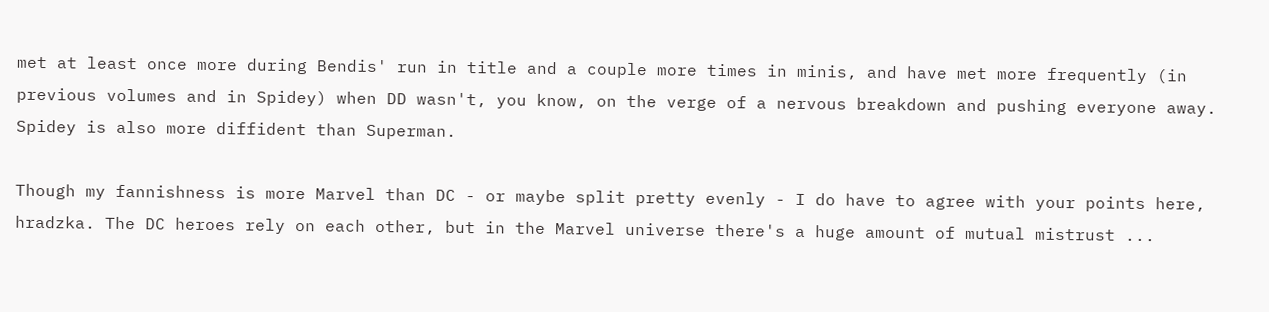met at least once more during Bendis' run in title and a couple more times in minis, and have met more frequently (in previous volumes and in Spidey) when DD wasn't, you know, on the verge of a nervous breakdown and pushing everyone away. Spidey is also more diffident than Superman.

Though my fannishness is more Marvel than DC - or maybe split pretty evenly - I do have to agree with your points here, hradzka. The DC heroes rely on each other, but in the Marvel universe there's a huge amount of mutual mistrust ...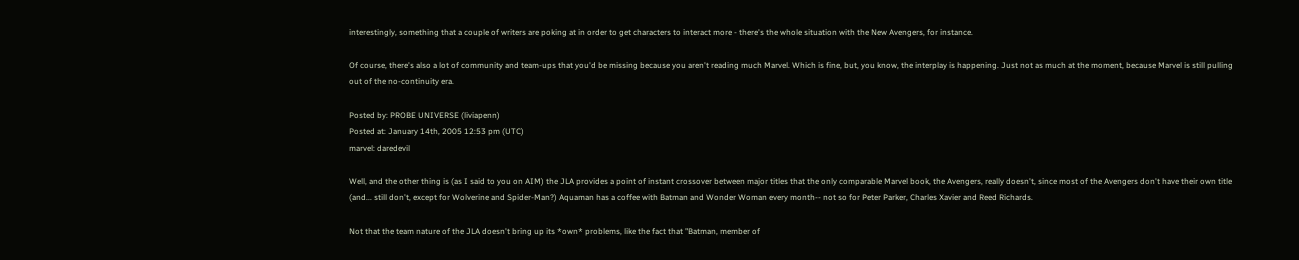interestingly, something that a couple of writers are poking at in order to get characters to interact more - there's the whole situation with the New Avengers, for instance.

Of course, there's also a lot of community and team-ups that you'd be missing because you aren't reading much Marvel. Which is fine, but, you know, the interplay is happening. Just not as much at the moment, because Marvel is still pulling out of the no-continuity era.

Posted by: PROBE UNIVERSE (liviapenn)
Posted at: January 14th, 2005 12:53 pm (UTC)
marvel: daredevil

Well, and the other thing is (as I said to you on AIM) the JLA provides a point of instant crossover between major titles that the only comparable Marvel book, the Avengers, really doesn't, since most of the Avengers don't have their own title (and... still don't, except for Wolverine and Spider-Man?) Aquaman has a coffee with Batman and Wonder Woman every month-- not so for Peter Parker, Charles Xavier and Reed Richards.

Not that the team nature of the JLA doesn't bring up its *own* problems, like the fact that "Batman, member of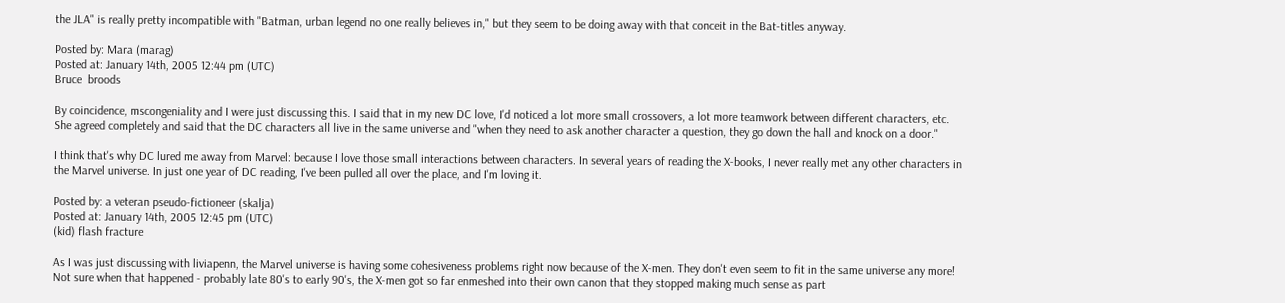the JLA" is really pretty incompatible with "Batman, urban legend no one really believes in," but they seem to be doing away with that conceit in the Bat-titles anyway.

Posted by: Mara (marag)
Posted at: January 14th, 2005 12:44 pm (UTC)
Bruce  broods

By coincidence, mscongeniality and I were just discussing this. I said that in my new DC love, I'd noticed a lot more small crossovers, a lot more teamwork between different characters, etc. She agreed completely and said that the DC characters all live in the same universe and "when they need to ask another character a question, they go down the hall and knock on a door."

I think that's why DC lured me away from Marvel: because I love those small interactions between characters. In several years of reading the X-books, I never really met any other characters in the Marvel universe. In just one year of DC reading, I've been pulled all over the place, and I'm loving it.

Posted by: a veteran pseudo-fictioneer (skalja)
Posted at: January 14th, 2005 12:45 pm (UTC)
(kid) flash fracture

As I was just discussing with liviapenn, the Marvel universe is having some cohesiveness problems right now because of the X-men. They don't even seem to fit in the same universe any more! Not sure when that happened - probably late 80's to early 90's, the X-men got so far enmeshed into their own canon that they stopped making much sense as part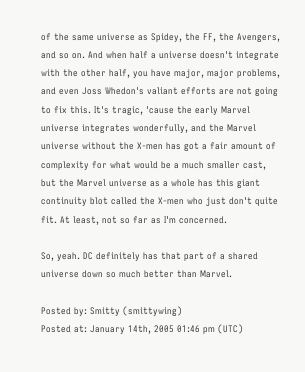of the same universe as Spidey, the FF, the Avengers, and so on. And when half a universe doesn't integrate with the other half, you have major, major problems, and even Joss Whedon's valiant efforts are not going to fix this. It's tragic, 'cause the early Marvel universe integrates wonderfully, and the Marvel universe without the X-men has got a fair amount of complexity for what would be a much smaller cast, but the Marvel universe as a whole has this giant continuity blot called the X-men who just don't quite fit. At least, not so far as I'm concerned.

So, yeah. DC definitely has that part of a shared universe down so much better than Marvel.

Posted by: Smitty (smittywing)
Posted at: January 14th, 2005 01:46 pm (UTC)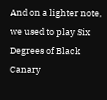And on a lighter note, we used to play Six Degrees of Black Canary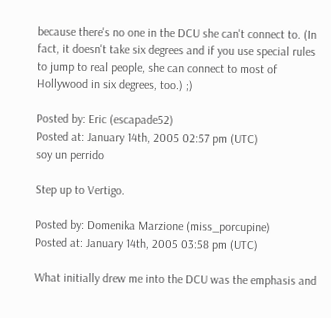because there's no one in the DCU she can't connect to. (In fact, it doesn't take six degrees and if you use special rules to jump to real people, she can connect to most of Hollywood in six degrees, too.) ;)

Posted by: Eric (escapade52)
Posted at: January 14th, 2005 02:57 pm (UTC)
soy un perrido

Step up to Vertigo.

Posted by: Domenika Marzione (miss_porcupine)
Posted at: January 14th, 2005 03:58 pm (UTC)

What initially drew me into the DCU was the emphasis and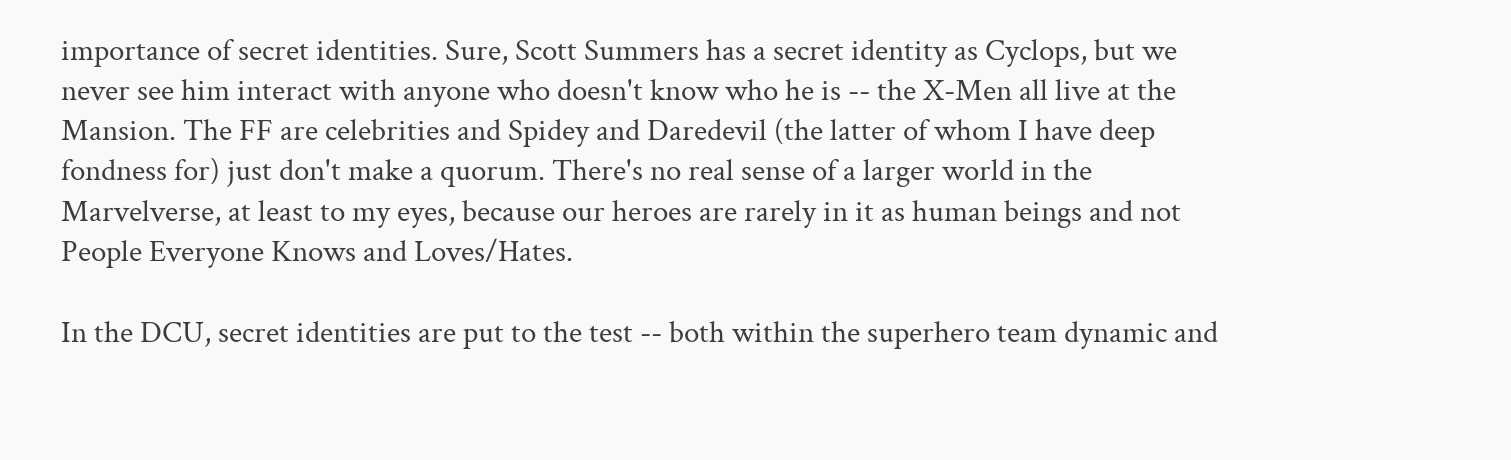importance of secret identities. Sure, Scott Summers has a secret identity as Cyclops, but we never see him interact with anyone who doesn't know who he is -- the X-Men all live at the Mansion. The FF are celebrities and Spidey and Daredevil (the latter of whom I have deep fondness for) just don't make a quorum. There's no real sense of a larger world in the Marvelverse, at least to my eyes, because our heroes are rarely in it as human beings and not People Everyone Knows and Loves/Hates.

In the DCU, secret identities are put to the test -- both within the superhero team dynamic and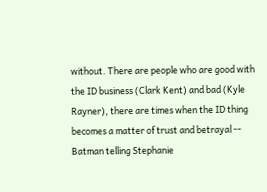without. There are people who are good with the ID business (Clark Kent) and bad (Kyle Rayner), there are times when the ID thing becomes a matter of trust and betrayal -- Batman telling Stephanie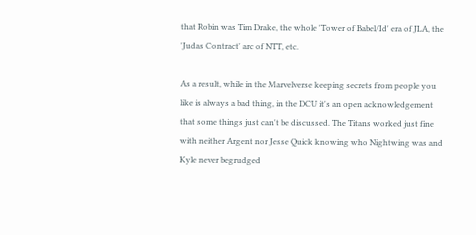that Robin was Tim Drake, the whole 'Tower of Babel/Id' era of JLA, the 'Judas Contract' arc of NTT, etc.

As a result, while in the Marvelverse keeping secrets from people you like is always a bad thing, in the DCU it's an open acknowledgement that some things just can't be discussed. The Titans worked just fine with neither Argent nor Jesse Quick knowing who Nightwing was and Kyle never begrudged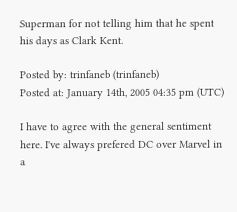Superman for not telling him that he spent his days as Clark Kent.

Posted by: trinfaneb (trinfaneb)
Posted at: January 14th, 2005 04:35 pm (UTC)

I have to agree with the general sentiment here. I've always prefered DC over Marvel in a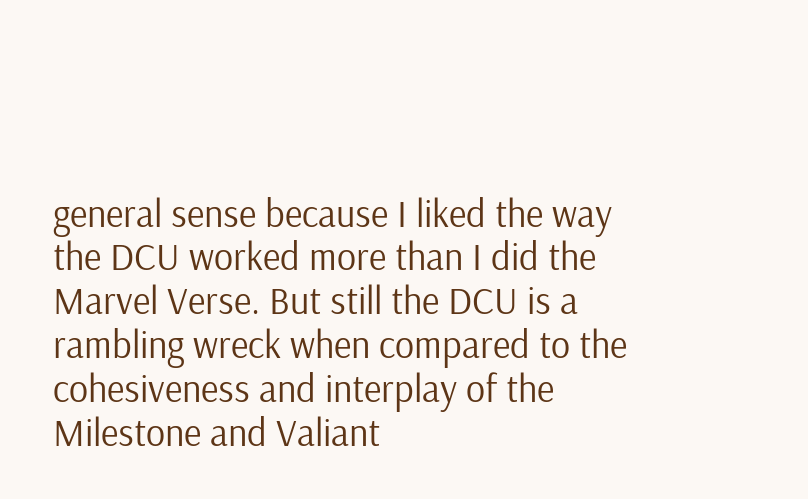general sense because I liked the way the DCU worked more than I did the Marvel Verse. But still the DCU is a rambling wreck when compared to the cohesiveness and interplay of the Milestone and Valiant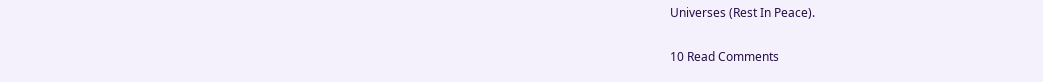Universes (Rest In Peace).

10 Read Comments